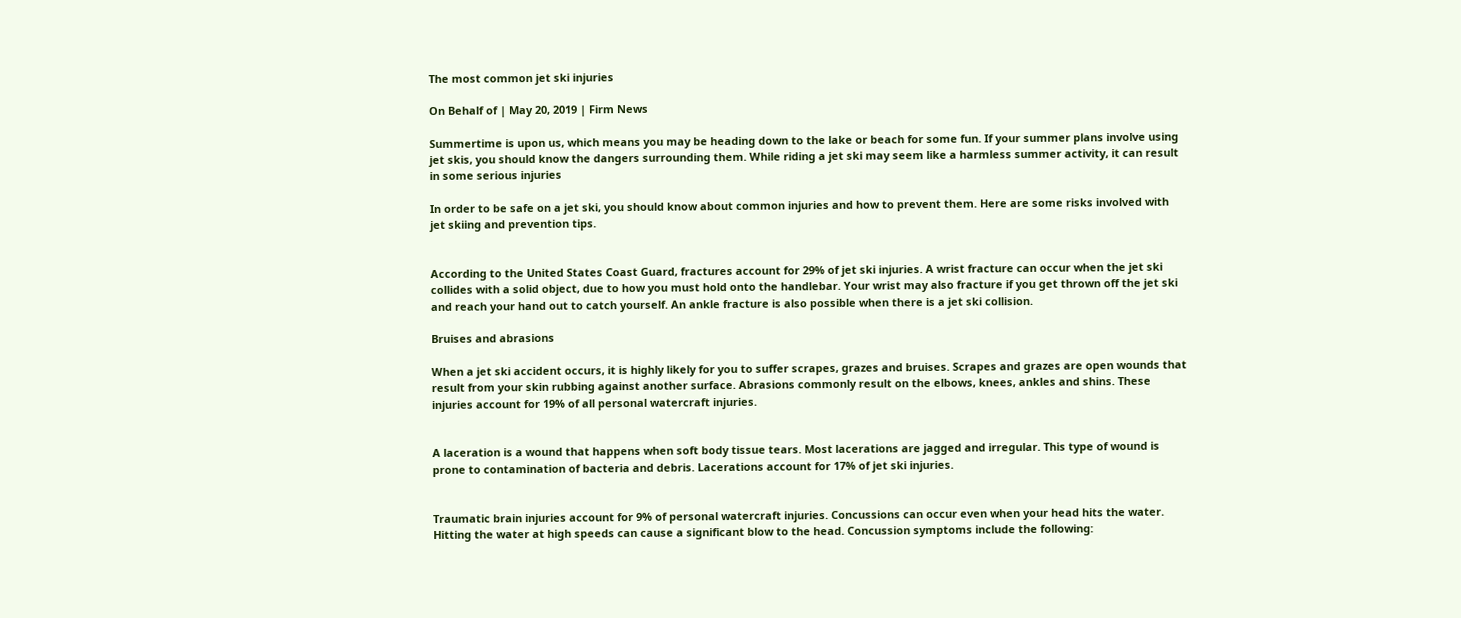The most common jet ski injuries

On Behalf of | May 20, 2019 | Firm News

Summertime is upon us, which means you may be heading down to the lake or beach for some fun. If your summer plans involve using jet skis, you should know the dangers surrounding them. While riding a jet ski may seem like a harmless summer activity, it can result in some serious injuries

In order to be safe on a jet ski, you should know about common injuries and how to prevent them. Here are some risks involved with jet skiing and prevention tips.


According to the United States Coast Guard, fractures account for 29% of jet ski injuries. A wrist fracture can occur when the jet ski collides with a solid object, due to how you must hold onto the handlebar. Your wrist may also fracture if you get thrown off the jet ski and reach your hand out to catch yourself. An ankle fracture is also possible when there is a jet ski collision.

Bruises and abrasions

When a jet ski accident occurs, it is highly likely for you to suffer scrapes, grazes and bruises. Scrapes and grazes are open wounds that result from your skin rubbing against another surface. Abrasions commonly result on the elbows, knees, ankles and shins. These injuries account for 19% of all personal watercraft injuries.


A laceration is a wound that happens when soft body tissue tears. Most lacerations are jagged and irregular. This type of wound is prone to contamination of bacteria and debris. Lacerations account for 17% of jet ski injuries.


Traumatic brain injuries account for 9% of personal watercraft injuries. Concussions can occur even when your head hits the water. Hitting the water at high speeds can cause a significant blow to the head. Concussion symptoms include the following: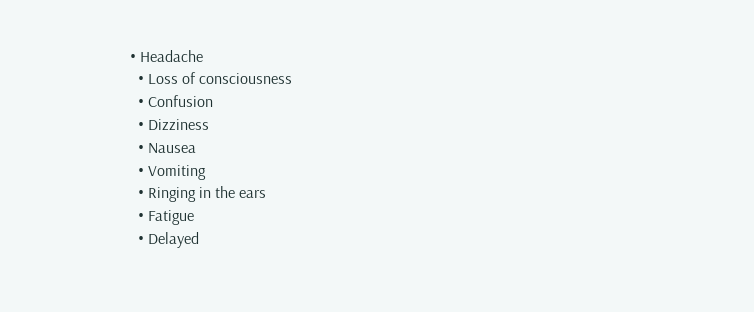• Headache
  • Loss of consciousness
  • Confusion
  • Dizziness
  • Nausea
  • Vomiting
  • Ringing in the ears
  • Fatigue
  • Delayed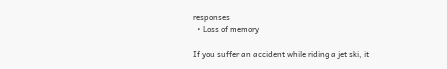responses
  • Loss of memory

If you suffer an accident while riding a jet ski, it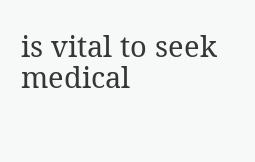is vital to seek medical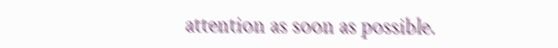attention as soon as possible.